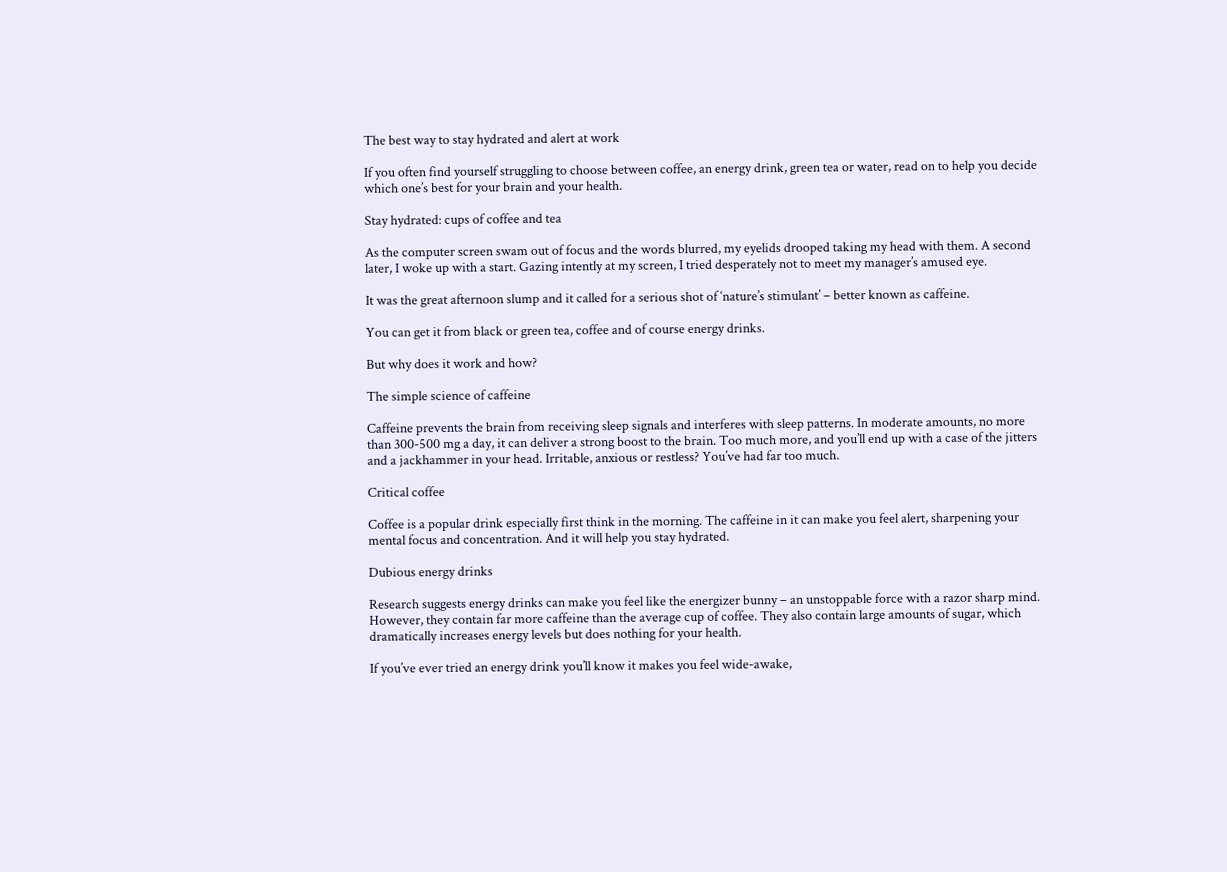The best way to stay hydrated and alert at work

If you often find yourself struggling to choose between coffee, an energy drink, green tea or water, read on to help you decide which one’s best for your brain and your health.

Stay hydrated: cups of coffee and tea

As the computer screen swam out of focus and the words blurred, my eyelids drooped taking my head with them. A second later, I woke up with a start. Gazing intently at my screen, I tried desperately not to meet my manager’s amused eye.

It was the great afternoon slump and it called for a serious shot of ‘nature’s stimulant’ – better known as caffeine.

You can get it from black or green tea, coffee and of course energy drinks.

But why does it work and how?

The simple science of caffeine

Caffeine prevents the brain from receiving sleep signals and interferes with sleep patterns. In moderate amounts, no more than 300-500 mg a day, it can deliver a strong boost to the brain. Too much more, and you’ll end up with a case of the jitters and a jackhammer in your head. Irritable, anxious or restless? You’ve had far too much.

Critical coffee

Coffee is a popular drink especially first think in the morning. The caffeine in it can make you feel alert, sharpening your mental focus and concentration. And it will help you stay hydrated.

Dubious energy drinks

Research suggests energy drinks can make you feel like the energizer bunny – an unstoppable force with a razor sharp mind. However, they contain far more caffeine than the average cup of coffee. They also contain large amounts of sugar, which dramatically increases energy levels but does nothing for your health.

If you’ve ever tried an energy drink you’ll know it makes you feel wide-awake,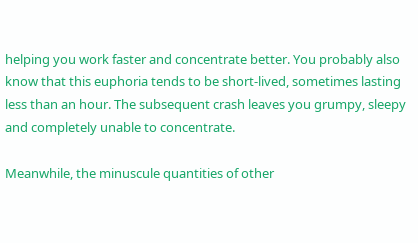helping you work faster and concentrate better. You probably also know that this euphoria tends to be short-lived, sometimes lasting less than an hour. The subsequent crash leaves you grumpy, sleepy and completely unable to concentrate.

Meanwhile, the minuscule quantities of other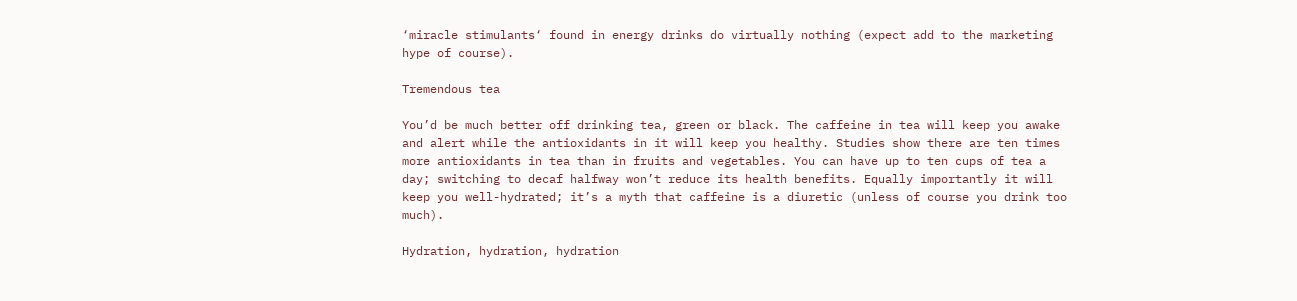‘miracle stimulants‘ found in energy drinks do virtually nothing (expect add to the marketing hype of course).

Tremendous tea

You’d be much better off drinking tea, green or black. The caffeine in tea will keep you awake and alert while the antioxidants in it will keep you healthy. Studies show there are ten times more antioxidants in tea than in fruits and vegetables. You can have up to ten cups of tea a day; switching to decaf halfway won’t reduce its health benefits. Equally importantly it will keep you well-hydrated; it’s a myth that caffeine is a diuretic (unless of course you drink too much).

Hydration, hydration, hydration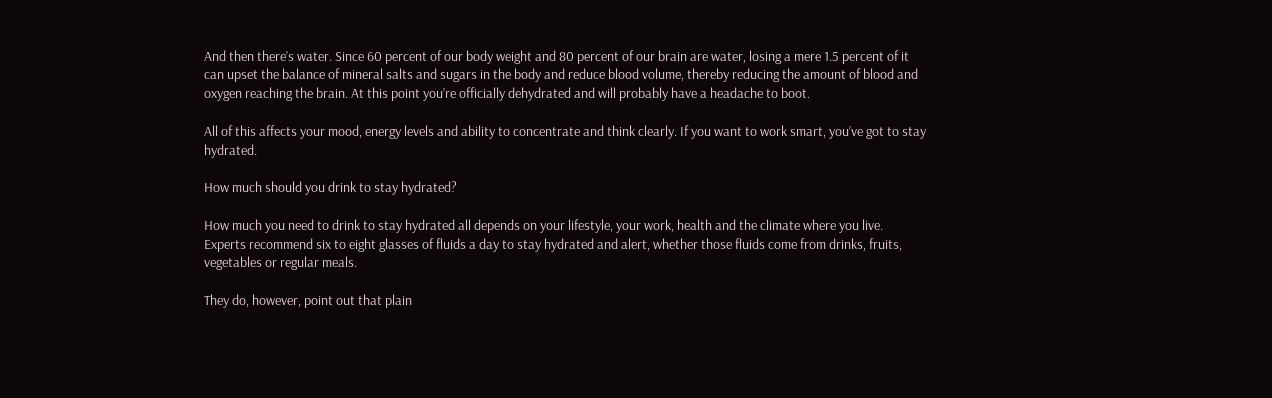And then there’s water. Since 60 percent of our body weight and 80 percent of our brain are water, losing a mere 1.5 percent of it can upset the balance of mineral salts and sugars in the body and reduce blood volume, thereby reducing the amount of blood and oxygen reaching the brain. At this point you’re officially dehydrated and will probably have a headache to boot.

All of this affects your mood, energy levels and ability to concentrate and think clearly. If you want to work smart, you’ve got to stay hydrated.

How much should you drink to stay hydrated?

How much you need to drink to stay hydrated all depends on your lifestyle, your work, health and the climate where you live. Experts recommend six to eight glasses of fluids a day to stay hydrated and alert, whether those fluids come from drinks, fruits, vegetables or regular meals.

They do, however, point out that plain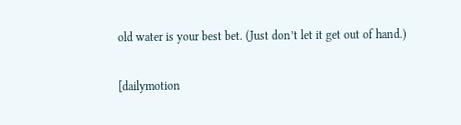old water is your best bet. (Just don’t let it get out of hand.)

[dailymotion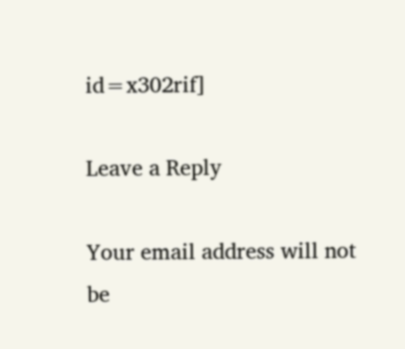id=x302rif]

Leave a Reply

Your email address will not be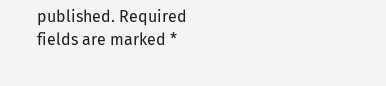published. Required fields are marked *